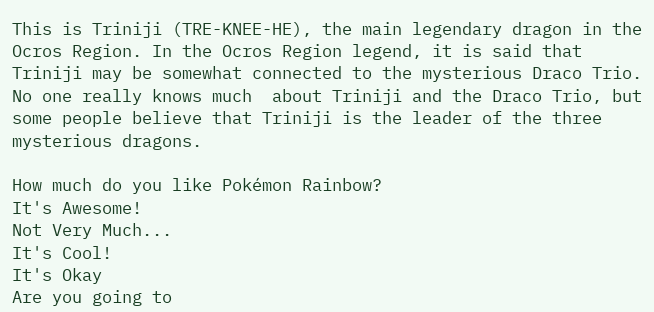This is Triniji (TRE-KNEE-HE), the main legendary dragon in the Ocros Region. In the Ocros Region legend, it is said that Triniji may be somewhat connected to the mysterious Draco Trio. No one really knows much  about Triniji and the Draco Trio, but some people believe that Triniji is the leader of the three mysterious dragons.

How much do you like Pokémon Rainbow?
It's Awesome!
Not Very Much...
It's Cool!
It's Okay
Are you going to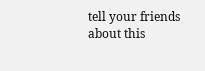tell your friends about this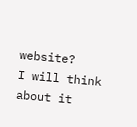website?
I will think about it